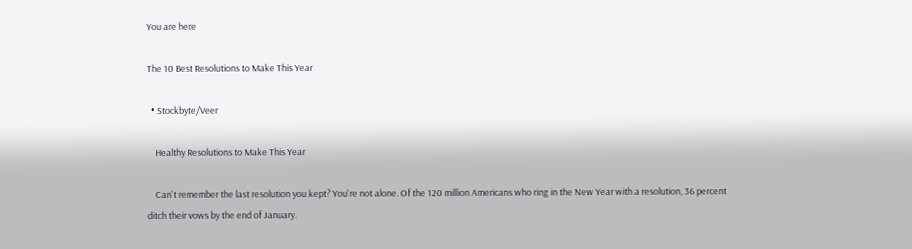You are here

The 10 Best Resolutions to Make This Year

  • Stockbyte/Veer

    Healthy Resolutions to Make This Year

    Can't remember the last resolution you kept? You're not alone. Of the 120 million Americans who ring in the New Year with a resolution, 36 percent ditch their vows by the end of January.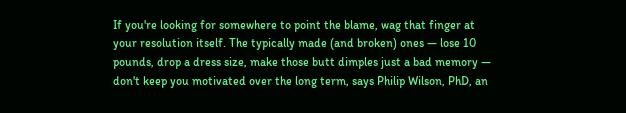If you're looking for somewhere to point the blame, wag that finger at your resolution itself. The typically made (and broken) ones — lose 10 pounds, drop a dress size, make those butt dimples just a bad memory — don't keep you motivated over the long term, says Philip Wilson, PhD, an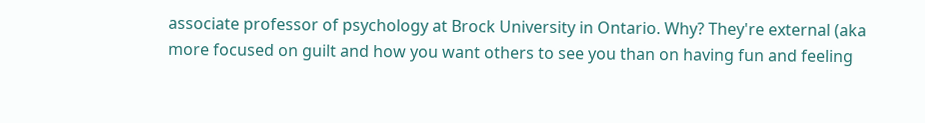associate professor of psychology at Brock University in Ontario. Why? They're external (aka more focused on guilt and how you want others to see you than on having fun and feeling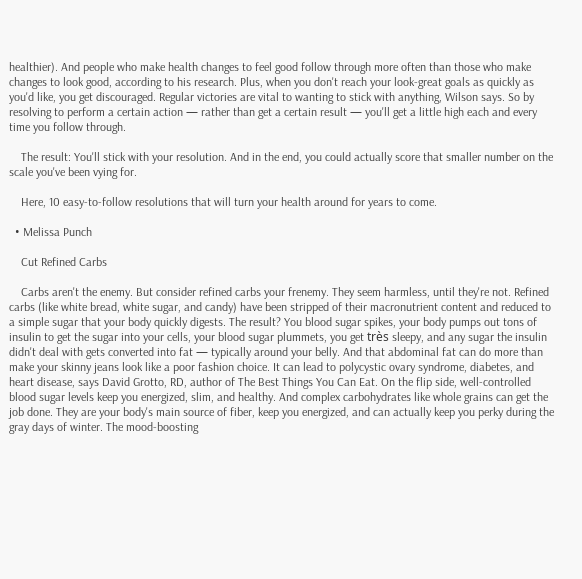healthier). And people who make health changes to feel good follow through more often than those who make changes to look good, according to his research. Plus, when you don't reach your look-great goals as quickly as you'd like, you get discouraged. Regular victories are vital to wanting to stick with anything, Wilson says. So by resolving to perform a certain action — rather than get a certain result — you'll get a little high each and every time you follow through.

    The result: You'll stick with your resolution. And in the end, you could actually score that smaller number on the scale you've been vying for.

    Here, 10 easy-to-follow resolutions that will turn your health around for years to come.

  • Melissa Punch

    Cut Refined Carbs

    Carbs aren't the enemy. But consider refined carbs your frenemy. They seem harmless, until they're not. Refined carbs (like white bread, white sugar, and candy) have been stripped of their macronutrient content and reduced to a simple sugar that your body quickly digests. The result? You blood sugar spikes, your body pumps out tons of insulin to get the sugar into your cells, your blood sugar plummets, you get très sleepy, and any sugar the insulin didn't deal with gets converted into fat — typically around your belly. And that abdominal fat can do more than make your skinny jeans look like a poor fashion choice. It can lead to polycystic ovary syndrome, diabetes, and heart disease, says David Grotto, RD, author of The Best Things You Can Eat. On the flip side, well-controlled blood sugar levels keep you energized, slim, and healthy. And complex carbohydrates like whole grains can get the job done. They are your body's main source of fiber, keep you energized, and can actually keep you perky during the gray days of winter. The mood-boosting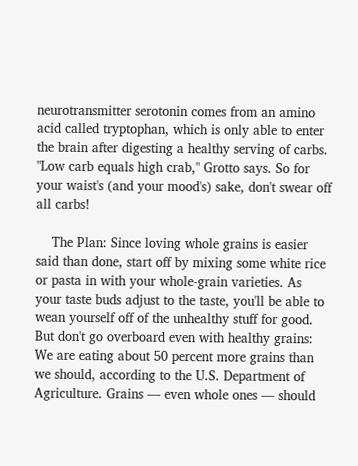neurotransmitter serotonin comes from an amino acid called tryptophan, which is only able to enter the brain after digesting a healthy serving of carbs. "Low carb equals high crab," Grotto says. So for your waist's (and your mood's) sake, don't swear off all carbs!

    The Plan: Since loving whole grains is easier said than done, start off by mixing some white rice or pasta in with your whole-grain varieties. As your taste buds adjust to the taste, you'll be able to wean yourself off of the unhealthy stuff for good. But don't go overboard even with healthy grains: We are eating about 50 percent more grains than we should, according to the U.S. Department of Agriculture. Grains — even whole ones — should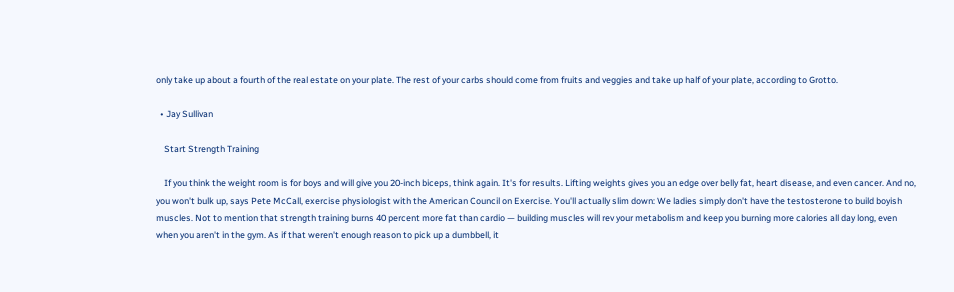only take up about a fourth of the real estate on your plate. The rest of your carbs should come from fruits and veggies and take up half of your plate, according to Grotto.

  • Jay Sullivan

    Start Strength Training

    If you think the weight room is for boys and will give you 20-inch biceps, think again. It's for results. Lifting weights gives you an edge over belly fat, heart disease, and even cancer. And no, you won't bulk up, says Pete McCall, exercise physiologist with the American Council on Exercise. You'll actually slim down: We ladies simply don't have the testosterone to build boyish muscles. Not to mention that strength training burns 40 percent more fat than cardio — building muscles will rev your metabolism and keep you burning more calories all day long, even when you aren't in the gym. As if that weren't enough reason to pick up a dumbbell, it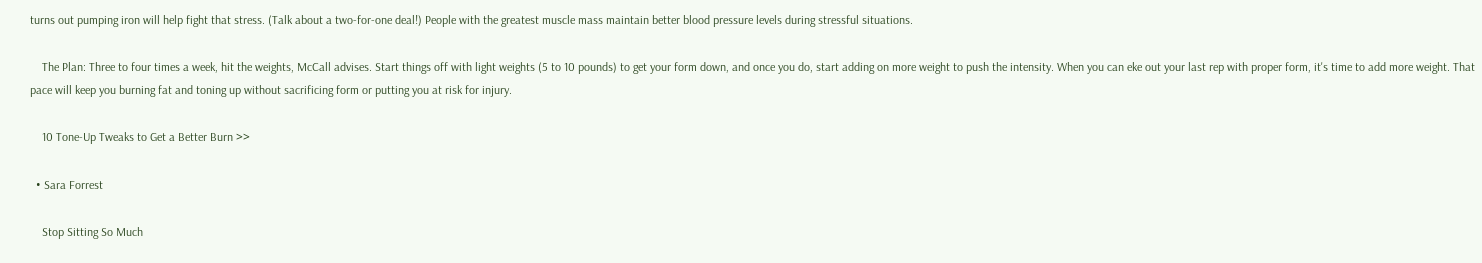turns out pumping iron will help fight that stress. (Talk about a two-for-one deal!) People with the greatest muscle mass maintain better blood pressure levels during stressful situations.

    The Plan: Three to four times a week, hit the weights, McCall advises. Start things off with light weights (5 to 10 pounds) to get your form down, and once you do, start adding on more weight to push the intensity. When you can eke out your last rep with proper form, it's time to add more weight. That pace will keep you burning fat and toning up without sacrificing form or putting you at risk for injury.

    10 Tone-Up Tweaks to Get a Better Burn >>

  • Sara Forrest

    Stop Sitting So Much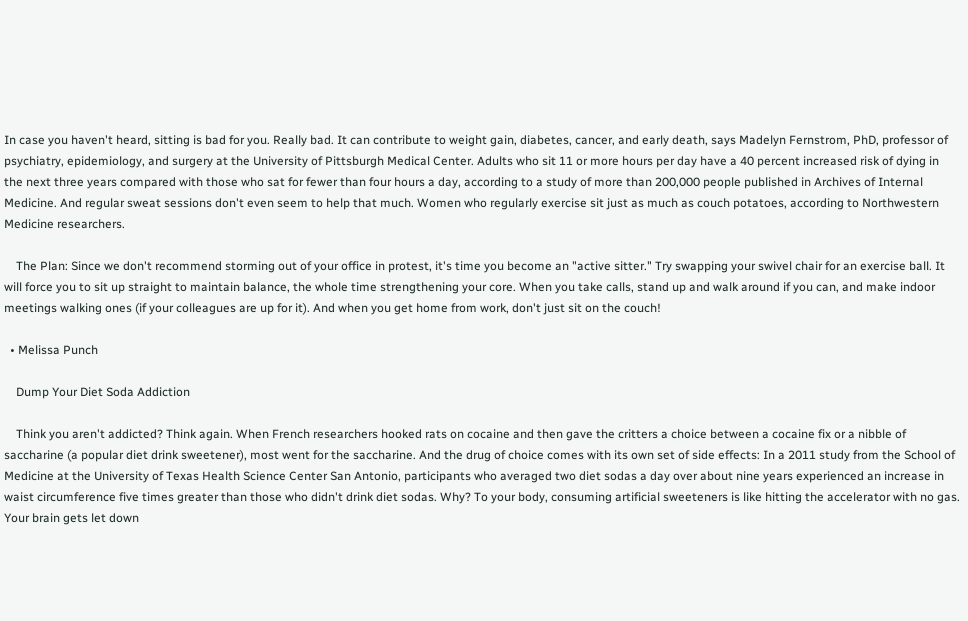In case you haven't heard, sitting is bad for you. Really bad. It can contribute to weight gain, diabetes, cancer, and early death, says Madelyn Fernstrom, PhD, professor of psychiatry, epidemiology, and surgery at the University of Pittsburgh Medical Center. Adults who sit 11 or more hours per day have a 40 percent increased risk of dying in the next three years compared with those who sat for fewer than four hours a day, according to a study of more than 200,000 people published in Archives of Internal Medicine. And regular sweat sessions don't even seem to help that much. Women who regularly exercise sit just as much as couch potatoes, according to Northwestern Medicine researchers.

    The Plan: Since we don't recommend storming out of your office in protest, it's time you become an "active sitter." Try swapping your swivel chair for an exercise ball. It will force you to sit up straight to maintain balance, the whole time strengthening your core. When you take calls, stand up and walk around if you can, and make indoor meetings walking ones (if your colleagues are up for it). And when you get home from work, don't just sit on the couch!

  • Melissa Punch

    Dump Your Diet Soda Addiction

    Think you aren't addicted? Think again. When French researchers hooked rats on cocaine and then gave the critters a choice between a cocaine fix or a nibble of saccharine (a popular diet drink sweetener), most went for the saccharine. And the drug of choice comes with its own set of side effects: In a 2011 study from the School of Medicine at the University of Texas Health Science Center San Antonio, participants who averaged two diet sodas a day over about nine years experienced an increase in waist circumference five times greater than those who didn't drink diet sodas. Why? To your body, consuming artificial sweeteners is like hitting the accelerator with no gas. Your brain gets let down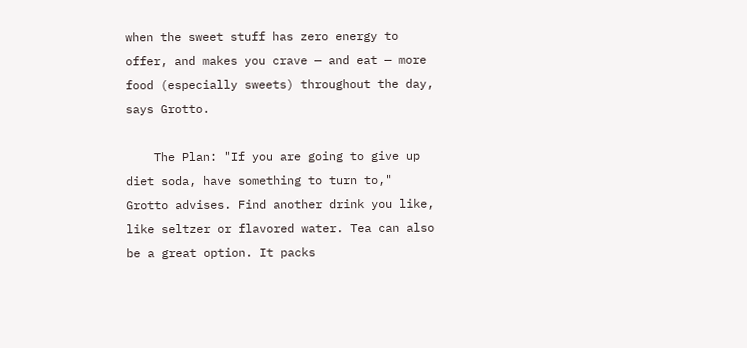when the sweet stuff has zero energy to offer, and makes you crave — and eat — more food (especially sweets) throughout the day, says Grotto.

    The Plan: "If you are going to give up diet soda, have something to turn to," Grotto advises. Find another drink you like, like seltzer or flavored water. Tea can also be a great option. It packs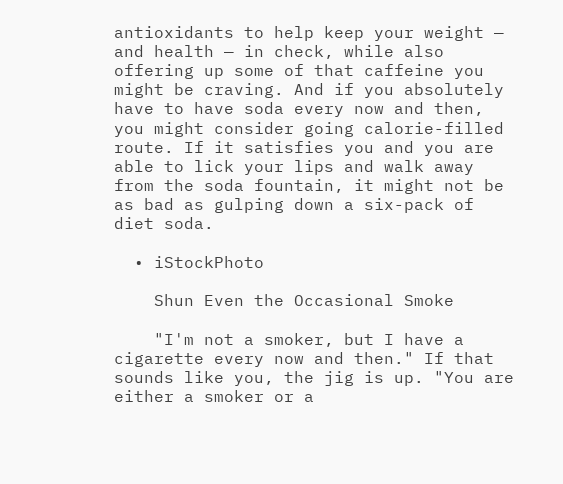antioxidants to help keep your weight — and health — in check, while also offering up some of that caffeine you might be craving. And if you absolutely have to have soda every now and then, you might consider going calorie-filled route. If it satisfies you and you are able to lick your lips and walk away from the soda fountain, it might not be as bad as gulping down a six-pack of diet soda.

  • iStockPhoto

    Shun Even the Occasional Smoke

    "I'm not a smoker, but I have a cigarette every now and then." If that sounds like you, the jig is up. "You are either a smoker or a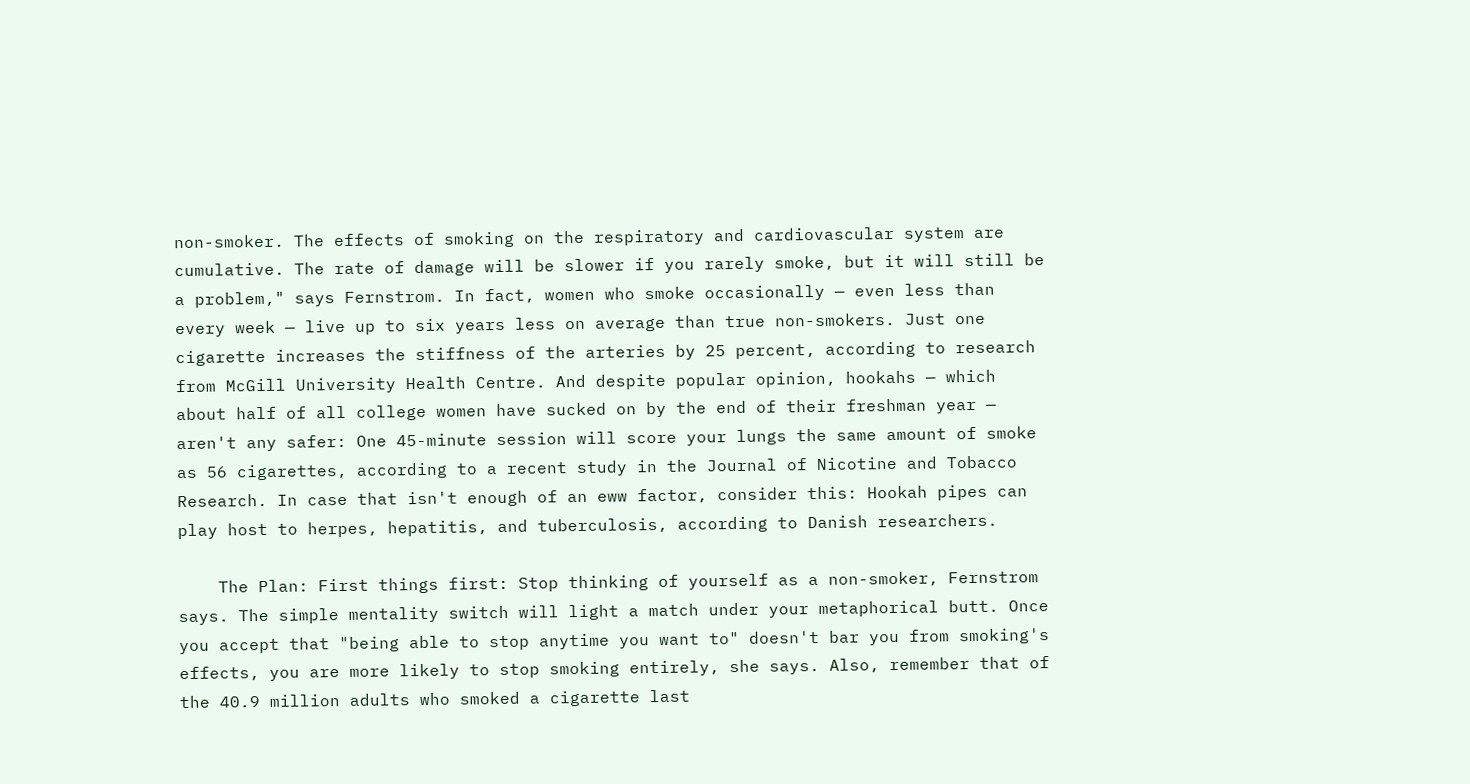non-smoker. The effects of smoking on the respiratory and cardiovascular system are cumulative. The rate of damage will be slower if you rarely smoke, but it will still be a problem," says Fernstrom. In fact, women who smoke occasionally — even less than every week — live up to six years less on average than true non-smokers. Just one cigarette increases the stiffness of the arteries by 25 percent, according to research from McGill University Health Centre. And despite popular opinion, hookahs — which about half of all college women have sucked on by the end of their freshman year — aren't any safer: One 45-minute session will score your lungs the same amount of smoke as 56 cigarettes, according to a recent study in the Journal of Nicotine and Tobacco Research. In case that isn't enough of an eww factor, consider this: Hookah pipes can play host to herpes, hepatitis, and tuberculosis, according to Danish researchers.

    The Plan: First things first: Stop thinking of yourself as a non-smoker, Fernstrom says. The simple mentality switch will light a match under your metaphorical butt. Once you accept that "being able to stop anytime you want to" doesn't bar you from smoking's effects, you are more likely to stop smoking entirely, she says. Also, remember that of the 40.9 million adults who smoked a cigarette last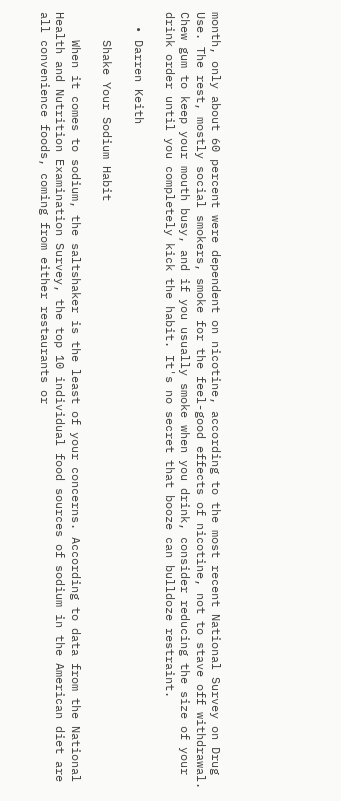month, only about 60 percent were dependent on nicotine, according to the most recent National Survey on Drug Use. The rest, mostly social smokers, smoke for the feel-good effects of nicotine, not to stave off withdrawal. Chew gum to keep your mouth busy, and if you usually smoke when you drink, consider reducing the size of your drink order until you completely kick the habit. It's no secret that booze can bulldoze restraint.

  • Darren Keith

    Shake Your Sodium Habit

    When it comes to sodium, the saltshaker is the least of your concerns. According to data from the National Health and Nutrition Examination Survey, the top 10 individual food sources of sodium in the American diet are all convenience foods, coming from either restaurants or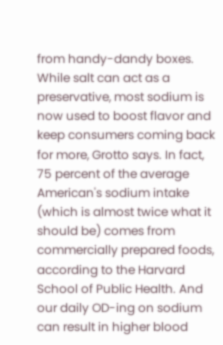from handy-dandy boxes. While salt can act as a preservative, most sodium is now used to boost flavor and keep consumers coming back for more, Grotto says. In fact, 75 percent of the average American's sodium intake (which is almost twice what it should be) comes from commercially prepared foods, according to the Harvard School of Public Health. And our daily OD-ing on sodium can result in higher blood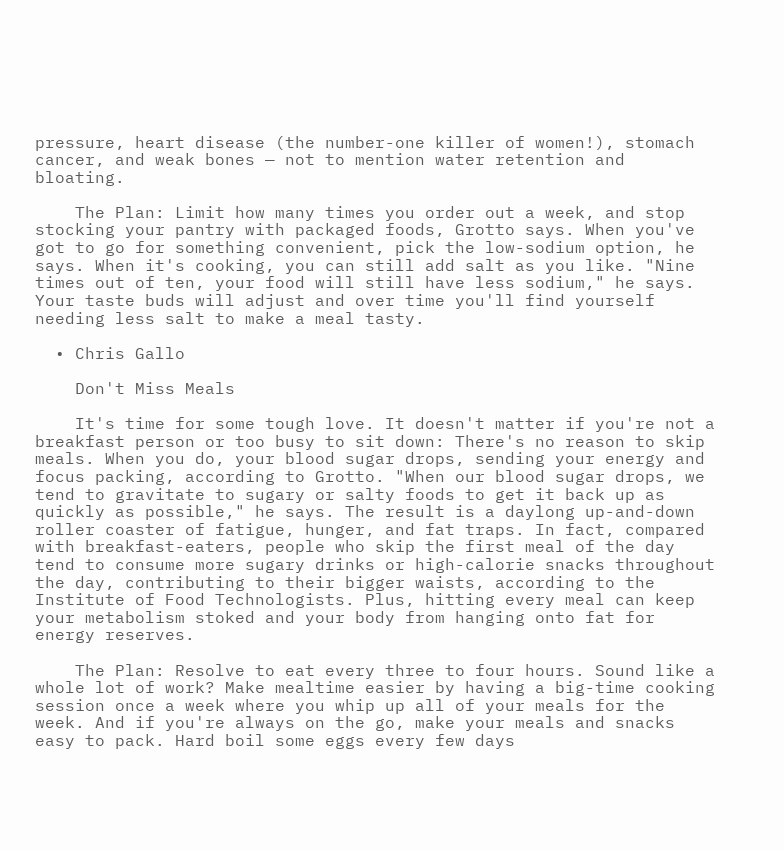pressure, heart disease (the number-one killer of women!), stomach cancer, and weak bones — not to mention water retention and bloating.

    The Plan: Limit how many times you order out a week, and stop stocking your pantry with packaged foods, Grotto says. When you've got to go for something convenient, pick the low-sodium option, he says. When it's cooking, you can still add salt as you like. "Nine times out of ten, your food will still have less sodium," he says. Your taste buds will adjust and over time you'll find yourself needing less salt to make a meal tasty.

  • Chris Gallo

    Don't Miss Meals

    It's time for some tough love. It doesn't matter if you're not a breakfast person or too busy to sit down: There's no reason to skip meals. When you do, your blood sugar drops, sending your energy and focus packing, according to Grotto. "When our blood sugar drops, we tend to gravitate to sugary or salty foods to get it back up as quickly as possible," he says. The result is a daylong up-and-down roller coaster of fatigue, hunger, and fat traps. In fact, compared with breakfast-eaters, people who skip the first meal of the day tend to consume more sugary drinks or high-calorie snacks throughout the day, contributing to their bigger waists, according to the Institute of Food Technologists. Plus, hitting every meal can keep your metabolism stoked and your body from hanging onto fat for energy reserves.

    The Plan: Resolve to eat every three to four hours. Sound like a whole lot of work? Make mealtime easier by having a big-time cooking session once a week where you whip up all of your meals for the week. And if you're always on the go, make your meals and snacks easy to pack. Hard boil some eggs every few days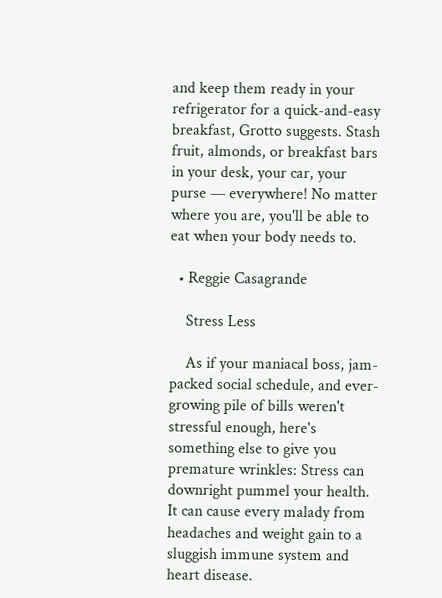and keep them ready in your refrigerator for a quick-and-easy breakfast, Grotto suggests. Stash fruit, almonds, or breakfast bars in your desk, your car, your purse — everywhere! No matter where you are, you'll be able to eat when your body needs to.

  • Reggie Casagrande

    Stress Less

    As if your maniacal boss, jam-packed social schedule, and ever-growing pile of bills weren't stressful enough, here's something else to give you premature wrinkles: Stress can downright pummel your health. It can cause every malady from headaches and weight gain to a sluggish immune system and heart disease.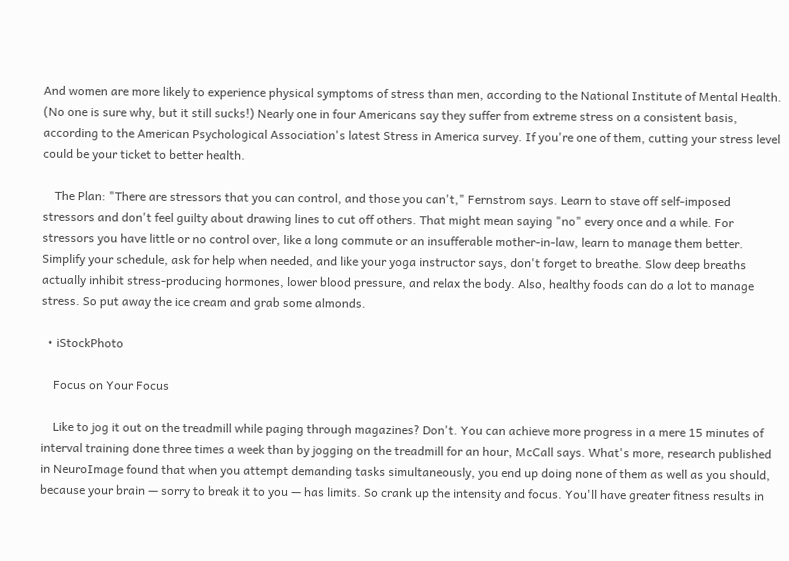And women are more likely to experience physical symptoms of stress than men, according to the National Institute of Mental Health. (No one is sure why, but it still sucks!) Nearly one in four Americans say they suffer from extreme stress on a consistent basis, according to the American Psychological Association's latest Stress in America survey. If you're one of them, cutting your stress level could be your ticket to better health.

    The Plan: "There are stressors that you can control, and those you can't," Fernstrom says. Learn to stave off self-imposed stressors and don't feel guilty about drawing lines to cut off others. That might mean saying "no" every once and a while. For stressors you have little or no control over, like a long commute or an insufferable mother-in-law, learn to manage them better. Simplify your schedule, ask for help when needed, and like your yoga instructor says, don't forget to breathe. Slow deep breaths actually inhibit stress-producing hormones, lower blood pressure, and relax the body. Also, healthy foods can do a lot to manage stress. So put away the ice cream and grab some almonds.

  • iStockPhoto

    Focus on Your Focus

    Like to jog it out on the treadmill while paging through magazines? Don't. You can achieve more progress in a mere 15 minutes of interval training done three times a week than by jogging on the treadmill for an hour, McCall says. What's more, research published in NeuroImage found that when you attempt demanding tasks simultaneously, you end up doing none of them as well as you should, because your brain — sorry to break it to you — has limits. So crank up the intensity and focus. You'll have greater fitness results in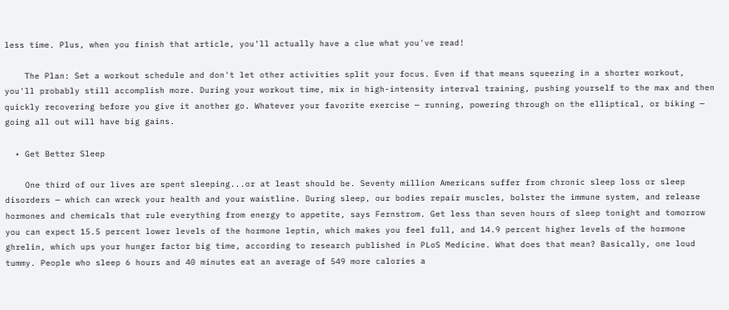less time. Plus, when you finish that article, you'll actually have a clue what you've read!

    The Plan: Set a workout schedule and don't let other activities split your focus. Even if that means squeezing in a shorter workout, you'll probably still accomplish more. During your workout time, mix in high-intensity interval training, pushing yourself to the max and then quickly recovering before you give it another go. Whatever your favorite exercise — running, powering through on the elliptical, or biking — going all out will have big gains.

  • Get Better Sleep

    One third of our lives are spent sleeping...or at least should be. Seventy million Americans suffer from chronic sleep loss or sleep disorders — which can wreck your health and your waistline. During sleep, our bodies repair muscles, bolster the immune system, and release hormones and chemicals that rule everything from energy to appetite, says Fernstrom. Get less than seven hours of sleep tonight and tomorrow you can expect 15.5 percent lower levels of the hormone leptin, which makes you feel full, and 14.9 percent higher levels of the hormone ghrelin, which ups your hunger factor big time, according to research published in PLoS Medicine. What does that mean? Basically, one loud tummy. People who sleep 6 hours and 40 minutes eat an average of 549 more calories a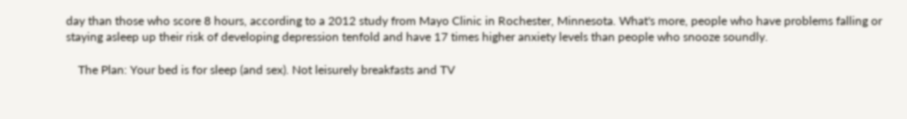day than those who score 8 hours, according to a 2012 study from Mayo Clinic in Rochester, Minnesota. What's more, people who have problems falling or staying asleep up their risk of developing depression tenfold and have 17 times higher anxiety levels than people who snooze soundly.

    The Plan: Your bed is for sleep (and sex). Not leisurely breakfasts and TV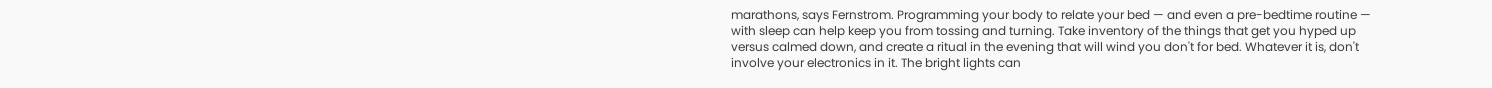marathons, says Fernstrom. Programming your body to relate your bed — and even a pre-bedtime routine — with sleep can help keep you from tossing and turning. Take inventory of the things that get you hyped up versus calmed down, and create a ritual in the evening that will wind you don't for bed. Whatever it is, don't involve your electronics in it. The bright lights can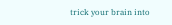trick your brain into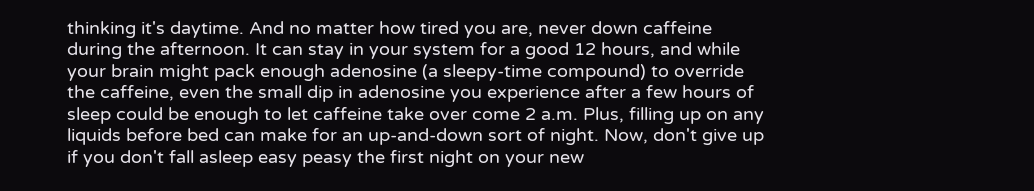thinking it's daytime. And no matter how tired you are, never down caffeine during the afternoon. It can stay in your system for a good 12 hours, and while your brain might pack enough adenosine (a sleepy-time compound) to override the caffeine, even the small dip in adenosine you experience after a few hours of sleep could be enough to let caffeine take over come 2 a.m. Plus, filling up on any liquids before bed can make for an up-and-down sort of night. Now, don't give up if you don't fall asleep easy peasy the first night on your new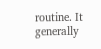routine. It generally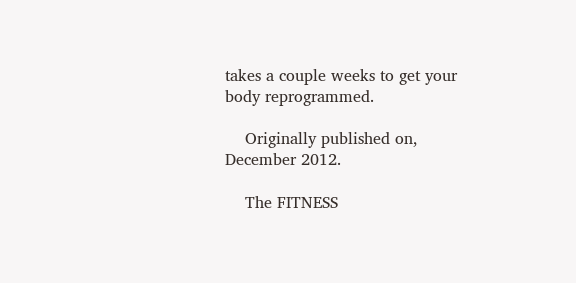takes a couple weeks to get your body reprogrammed.

    Originally published on, December 2012.

    The FITNESS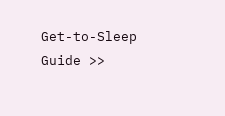Get-to-Sleep Guide >>